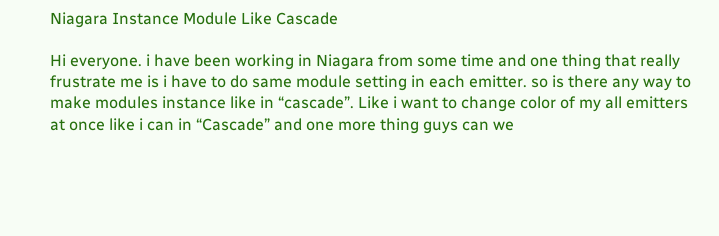Niagara Instance Module Like Cascade

Hi everyone. i have been working in Niagara from some time and one thing that really frustrate me is i have to do same module setting in each emitter. so is there any way to make modules instance like in “cascade”. Like i want to change color of my all emitters at once like i can in “Cascade” and one more thing guys can we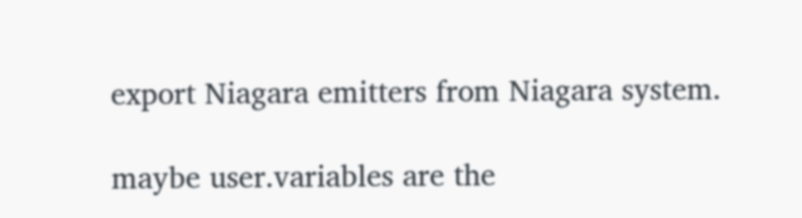export Niagara emitters from Niagara system.

maybe user.variables are the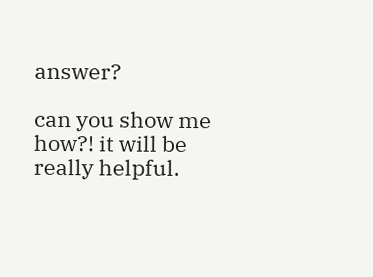answer?

can you show me how?! it will be really helpful.